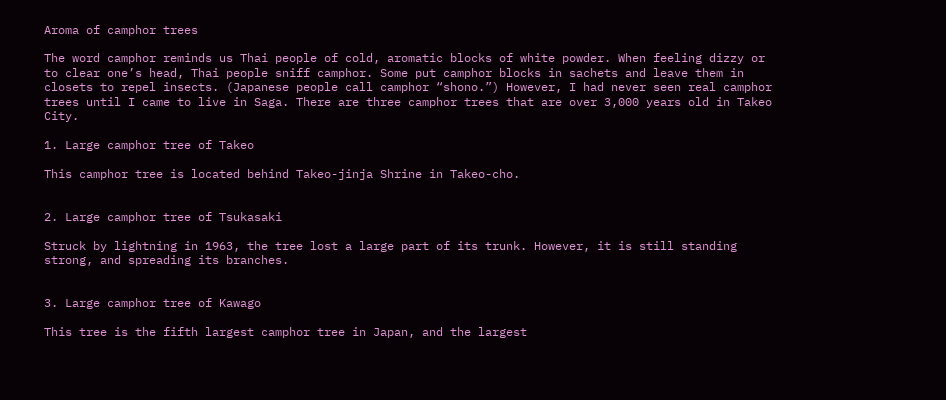Aroma of camphor trees

The word camphor reminds us Thai people of cold, aromatic blocks of white powder. When feeling dizzy or to clear one’s head, Thai people sniff camphor. Some put camphor blocks in sachets and leave them in closets to repel insects. (Japanese people call camphor “shono.”) However, I had never seen real camphor trees until I came to live in Saga. There are three camphor trees that are over 3,000 years old in Takeo City.

1. Large camphor tree of Takeo

This camphor tree is located behind Takeo-jinja Shrine in Takeo-cho.


2. Large camphor tree of Tsukasaki

Struck by lightning in 1963, the tree lost a large part of its trunk. However, it is still standing strong, and spreading its branches.


3. Large camphor tree of Kawago

This tree is the fifth largest camphor tree in Japan, and the largest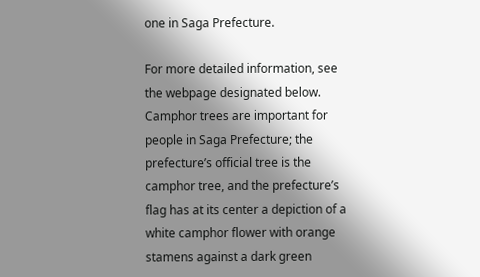one in Saga Prefecture.

For more detailed information, see the webpage designated below.
Camphor trees are important for people in Saga Prefecture; the prefecture’s official tree is the camphor tree, and the prefecture’s flag has at its center a depiction of a white camphor flower with orange stamens against a dark green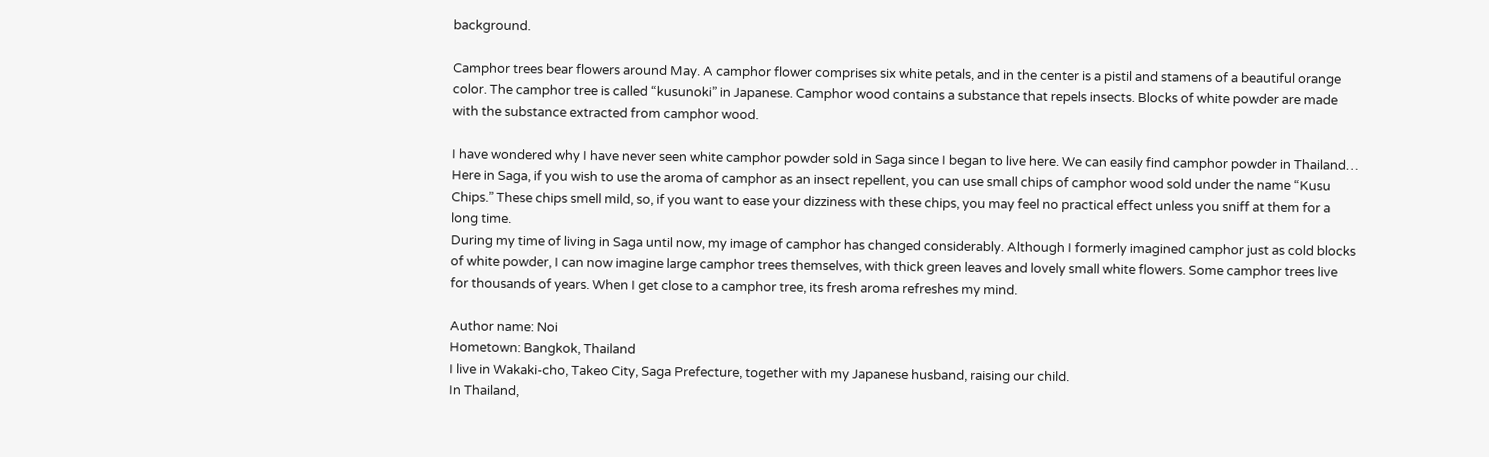background.

Camphor trees bear flowers around May. A camphor flower comprises six white petals, and in the center is a pistil and stamens of a beautiful orange color. The camphor tree is called “kusunoki” in Japanese. Camphor wood contains a substance that repels insects. Blocks of white powder are made with the substance extracted from camphor wood.

I have wondered why I have never seen white camphor powder sold in Saga since I began to live here. We can easily find camphor powder in Thailand… Here in Saga, if you wish to use the aroma of camphor as an insect repellent, you can use small chips of camphor wood sold under the name “Kusu Chips.” These chips smell mild, so, if you want to ease your dizziness with these chips, you may feel no practical effect unless you sniff at them for a long time.
During my time of living in Saga until now, my image of camphor has changed considerably. Although I formerly imagined camphor just as cold blocks of white powder, I can now imagine large camphor trees themselves, with thick green leaves and lovely small white flowers. Some camphor trees live for thousands of years. When I get close to a camphor tree, its fresh aroma refreshes my mind.

Author name: Noi
Hometown: Bangkok, Thailand
I live in Wakaki-cho, Takeo City, Saga Prefecture, together with my Japanese husband, raising our child.
In Thailand,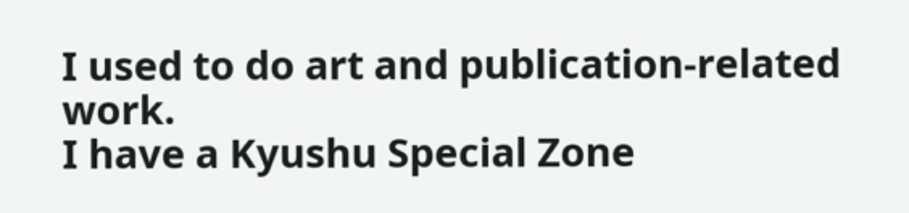I used to do art and publication-related work.
I have a Kyushu Special Zone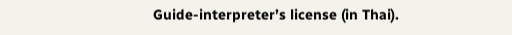Guide-interpreter’s license (in Thai).